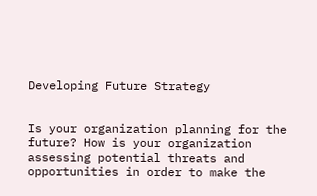Developing Future Strategy


Is your organization planning for the future? How is your organization assessing potential threats and opportunities in order to make the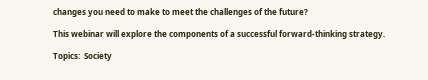changes you need to make to meet the challenges of the future?

This webinar will explore the components of a successful forward-thinking strategy.

Topics:  Society